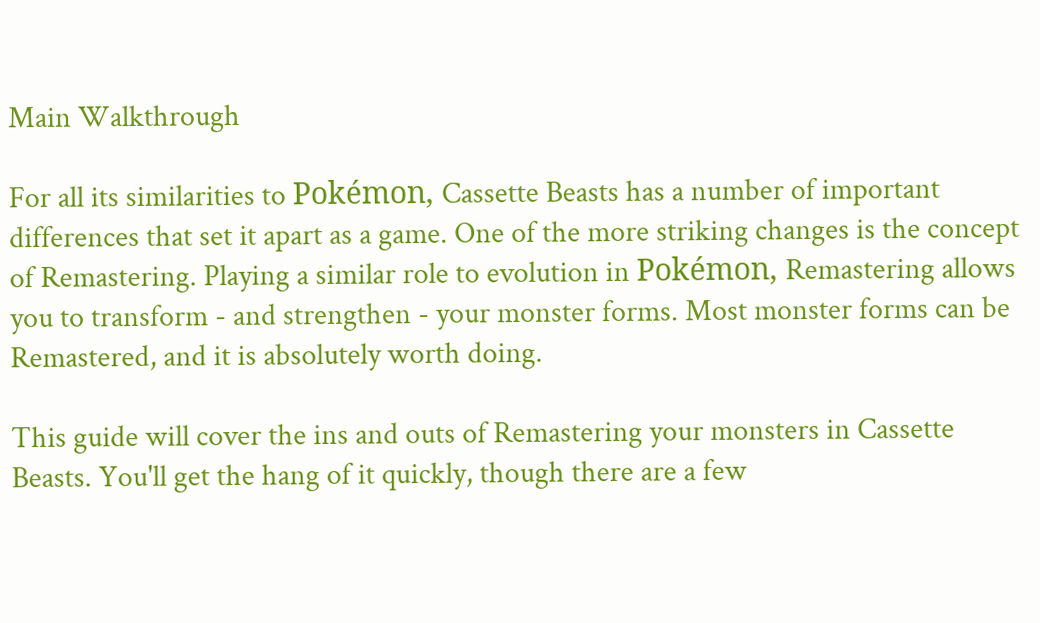Main Walkthrough

For all its similarities to Pokémon, Cassette Beasts has a number of important differences that set it apart as a game. One of the more striking changes is the concept of Remastering. Playing a similar role to evolution in Pokémon, Remastering allows you to transform - and strengthen - your monster forms. Most monster forms can be Remastered, and it is absolutely worth doing.

This guide will cover the ins and outs of Remastering your monsters in Cassette Beasts. You'll get the hang of it quickly, though there are a few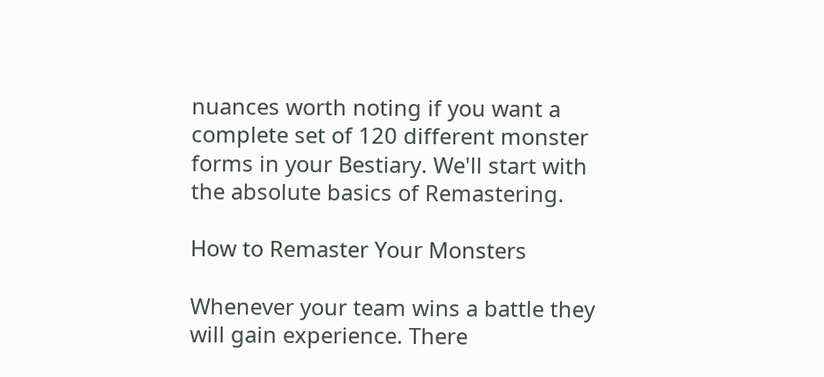nuances worth noting if you want a complete set of 120 different monster forms in your Bestiary. We'll start with the absolute basics of Remastering.

How to Remaster Your Monsters

Whenever your team wins a battle they will gain experience. There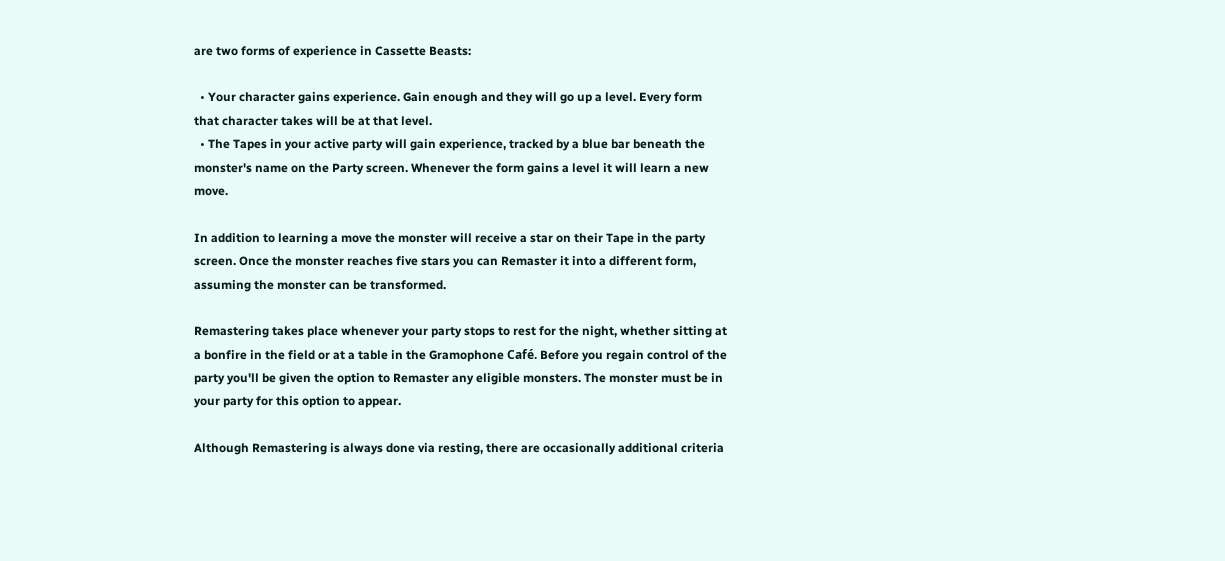are two forms of experience in Cassette Beasts:

  • Your character gains experience. Gain enough and they will go up a level. Every form that character takes will be at that level.
  • The Tapes in your active party will gain experience, tracked by a blue bar beneath the monster's name on the Party screen. Whenever the form gains a level it will learn a new move.

In addition to learning a move the monster will receive a star on their Tape in the party screen. Once the monster reaches five stars you can Remaster it into a different form, assuming the monster can be transformed.

Remastering takes place whenever your party stops to rest for the night, whether sitting at a bonfire in the field or at a table in the Gramophone Café. Before you regain control of the party you'll be given the option to Remaster any eligible monsters. The monster must be in your party for this option to appear.

Although Remastering is always done via resting, there are occasionally additional criteria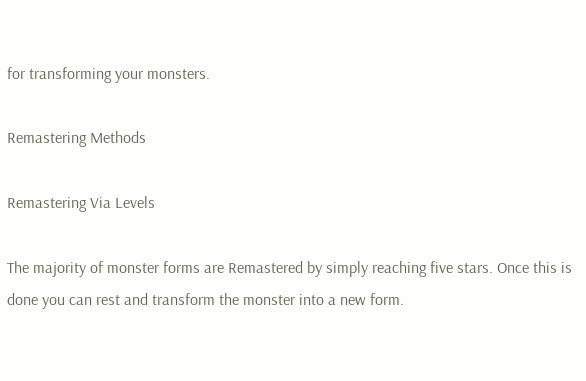for transforming your monsters.

Remastering Methods

Remastering Via Levels

The majority of monster forms are Remastered by simply reaching five stars. Once this is done you can rest and transform the monster into a new form.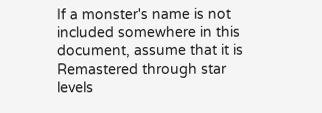If a monster's name is not included somewhere in this document, assume that it is Remastered through star levels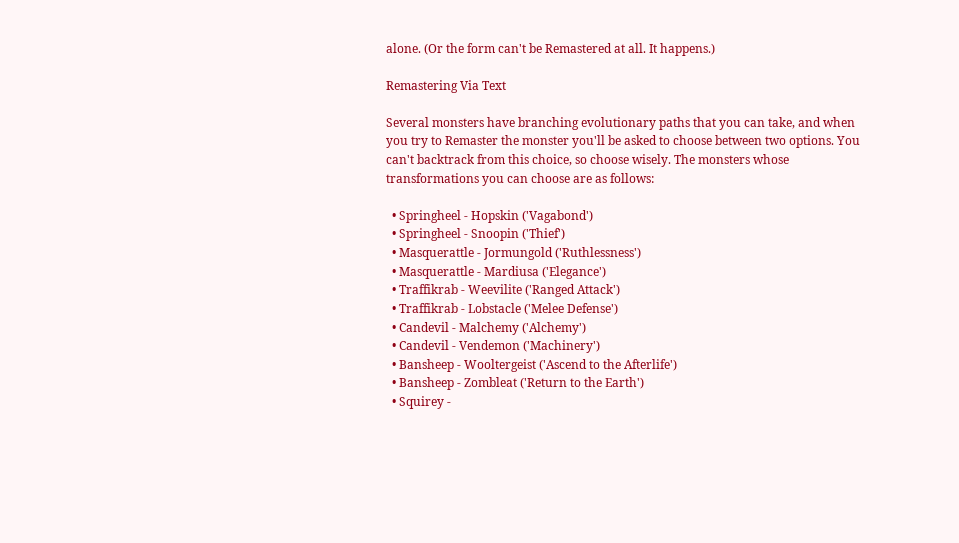alone. (Or the form can't be Remastered at all. It happens.)

Remastering Via Text

Several monsters have branching evolutionary paths that you can take, and when you try to Remaster the monster you'll be asked to choose between two options. You can't backtrack from this choice, so choose wisely. The monsters whose transformations you can choose are as follows:

  • Springheel - Hopskin ('Vagabond')
  • Springheel - Snoopin ('Thief')
  • Masquerattle - Jormungold ('Ruthlessness')
  • Masquerattle - Mardiusa ('Elegance')
  • Traffikrab - Weevilite ('Ranged Attack')
  • Traffikrab - Lobstacle ('Melee Defense')
  • Candevil - Malchemy ('Alchemy')
  • Candevil - Vendemon ('Machinery')
  • Bansheep - Wooltergeist ('Ascend to the Afterlife')
  • Bansheep - Zombleat ('Return to the Earth')
  • Squirey -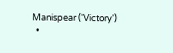Manispear ('Victory')
  •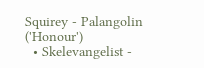Squirey - Palangolin ('Honour')
  • Skelevangelist -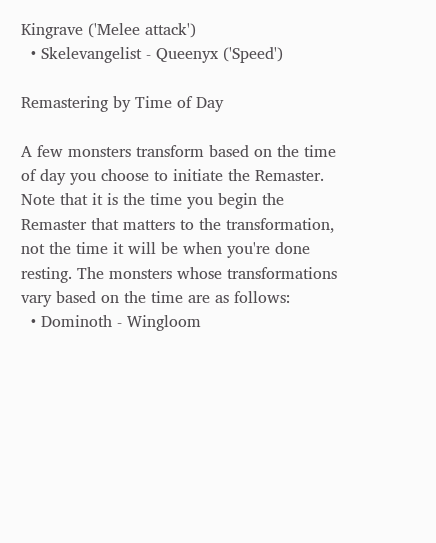Kingrave ('Melee attack')
  • Skelevangelist - Queenyx ('Speed')

Remastering by Time of Day

A few monsters transform based on the time of day you choose to initiate the Remaster. Note that it is the time you begin the Remaster that matters to the transformation, not the time it will be when you're done resting. The monsters whose transformations vary based on the time are as follows:
  • Dominoth - Wingloom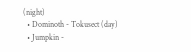(night)
  • Dominoth - Tokusect (day)
  • Jumpkin -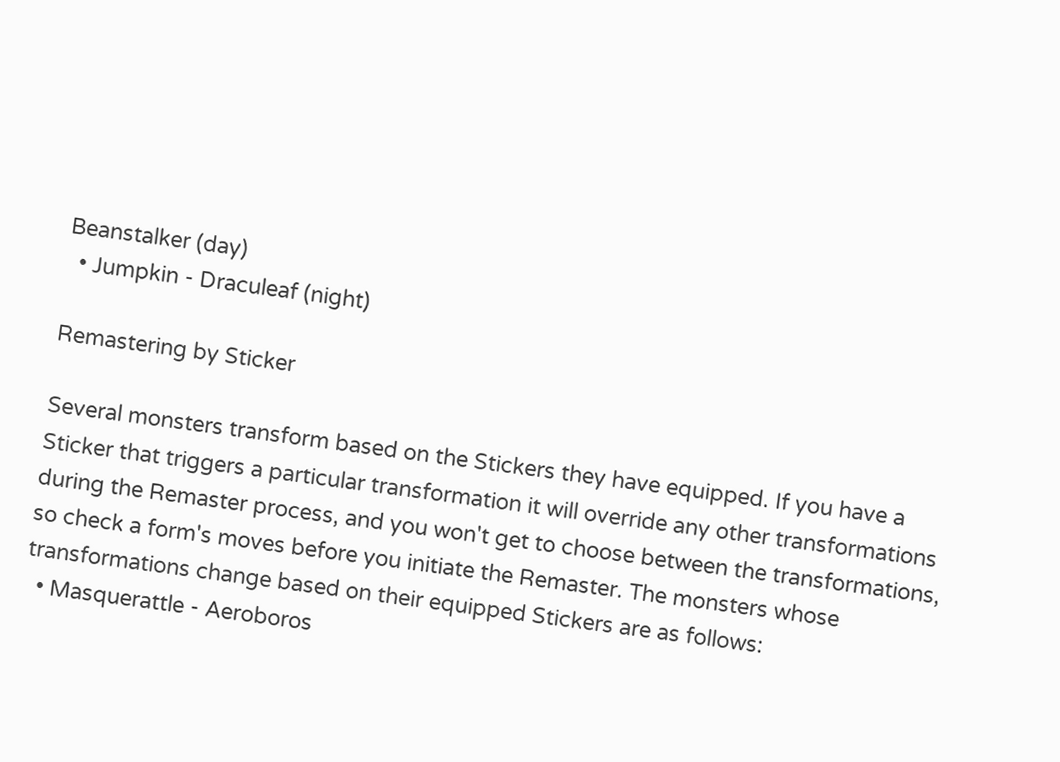Beanstalker (day)
  • Jumpkin - Draculeaf (night)

Remastering by Sticker

Several monsters transform based on the Stickers they have equipped. If you have a Sticker that triggers a particular transformation it will override any other transformations during the Remaster process, and you won't get to choose between the transformations, so check a form's moves before you initiate the Remaster. The monsters whose transformations change based on their equipped Stickers are as follows:
  • Masquerattle - Aeroboros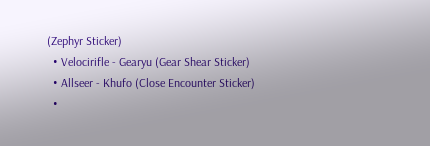(Zephyr Sticker)
  • Velocirifle - Gearyu (Gear Shear Sticker)
  • Allseer - Khufo (Close Encounter Sticker)
  •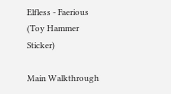Elfless - Faerious (Toy Hammer Sticker)

Main Walkthrough